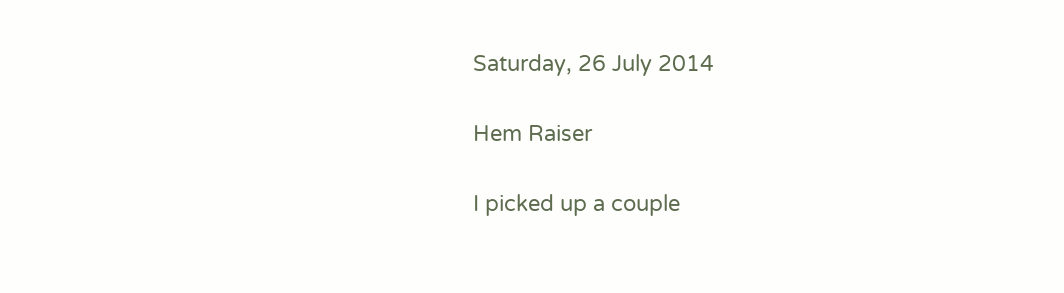Saturday, 26 July 2014

Hem Raiser

I picked up a couple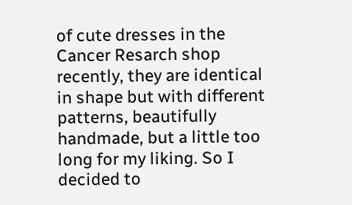of cute dresses in the Cancer Resarch shop recently, they are identical in shape but with different patterns, beautifully handmade, but a little too long for my liking. So I decided to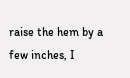raise the hem by a few inches, I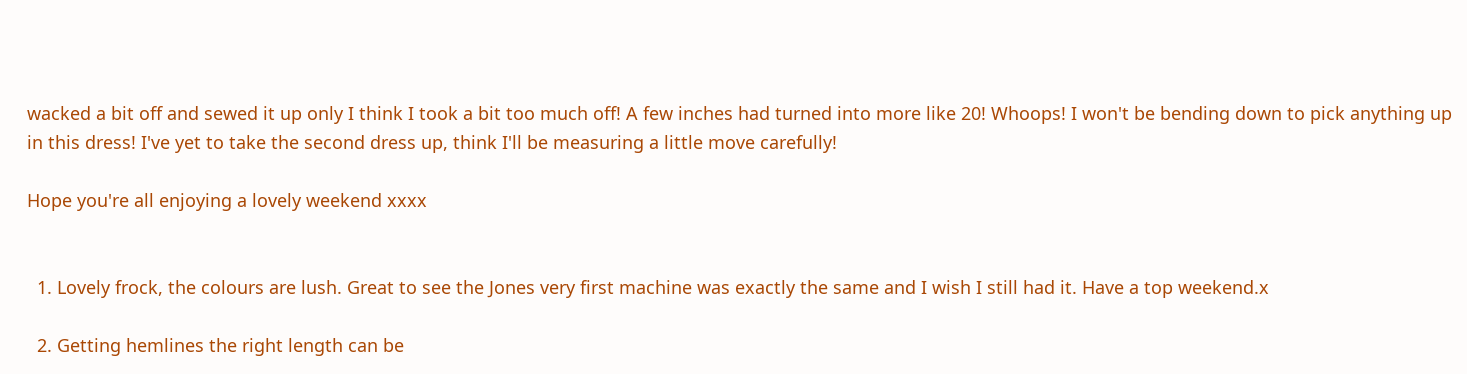wacked a bit off and sewed it up only I think I took a bit too much off! A few inches had turned into more like 20! Whoops! I won't be bending down to pick anything up in this dress! I've yet to take the second dress up, think I'll be measuring a little move carefully!

Hope you're all enjoying a lovely weekend xxxx


  1. Lovely frock, the colours are lush. Great to see the Jones very first machine was exactly the same and I wish I still had it. Have a top weekend.x

  2. Getting hemlines the right length can be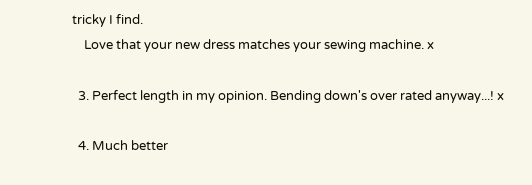tricky I find.
    Love that your new dress matches your sewing machine. x

  3. Perfect length in my opinion. Bending down's over rated anyway...! x

  4. Much better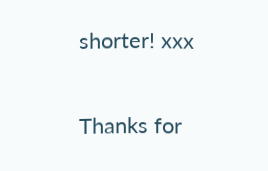shorter! xxx


Thanks for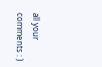all your comments : )